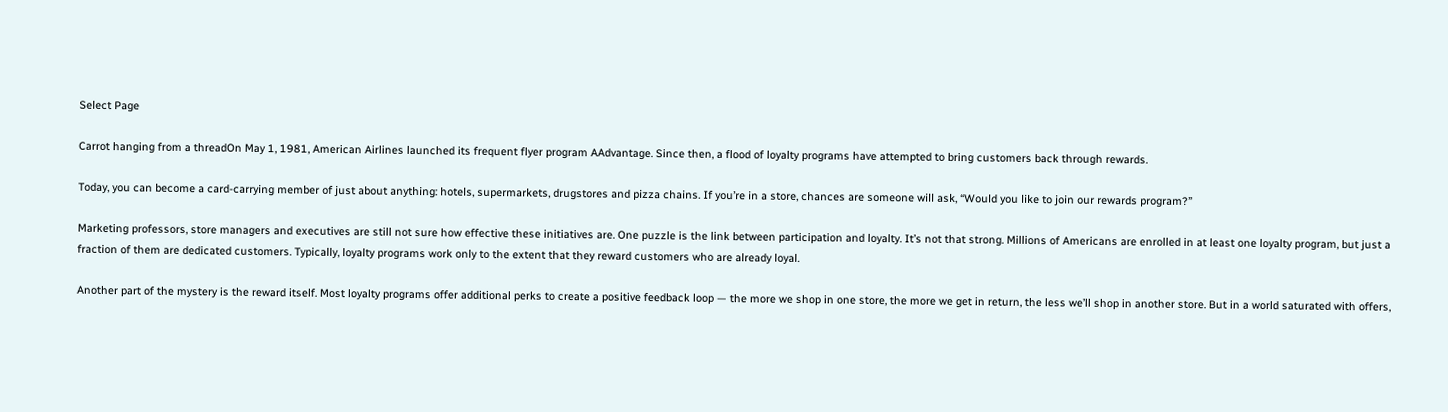Select Page

Carrot hanging from a threadOn May 1, 1981, American Airlines launched its frequent flyer program AAdvantage. Since then, a flood of loyalty programs have attempted to bring customers back through rewards.

Today, you can become a card-carrying member of just about anything: hotels, supermarkets, drugstores and pizza chains. If you’re in a store, chances are someone will ask, “Would you like to join our rewards program?”

Marketing professors, store managers and executives are still not sure how effective these initiatives are. One puzzle is the link between participation and loyalty. It’s not that strong. Millions of Americans are enrolled in at least one loyalty program, but just a fraction of them are dedicated customers. Typically, loyalty programs work only to the extent that they reward customers who are already loyal.

Another part of the mystery is the reward itself. Most loyalty programs offer additional perks to create a positive feedback loop — the more we shop in one store, the more we get in return, the less we’ll shop in another store. But in a world saturated with offers,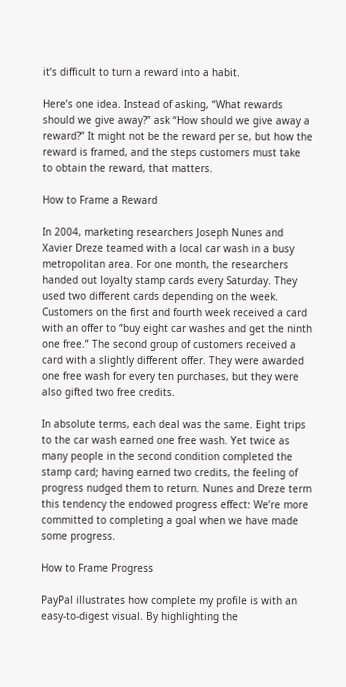it’s difficult to turn a reward into a habit.

Here’s one idea. Instead of asking, “What rewards should we give away?” ask “How should we give away a reward?” It might not be the reward per se, but how the reward is framed, and the steps customers must take to obtain the reward, that matters.

How to Frame a Reward

In 2004, marketing researchers Joseph Nunes and Xavier Dreze teamed with a local car wash in a busy metropolitan area. For one month, the researchers handed out loyalty stamp cards every Saturday. They used two different cards depending on the week. Customers on the first and fourth week received a card with an offer to “buy eight car washes and get the ninth one free.” The second group of customers received a card with a slightly different offer. They were awarded one free wash for every ten purchases, but they were also gifted two free credits.

In absolute terms, each deal was the same. Eight trips to the car wash earned one free wash. Yet twice as many people in the second condition completed the stamp card; having earned two credits, the feeling of progress nudged them to return. Nunes and Dreze term this tendency the endowed progress effect: We’re more committed to completing a goal when we have made some progress.

How to Frame Progress

PayPal illustrates how complete my profile is with an easy-to-digest visual. By highlighting the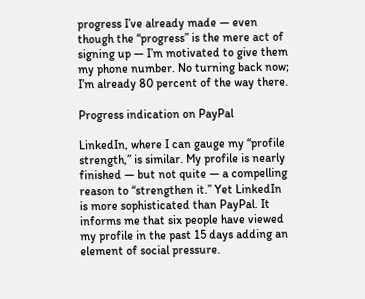progress I’ve already made — even though the “progress” is the mere act of signing up — I’m motivated to give them my phone number. No turning back now; I’m already 80 percent of the way there.

Progress indication on PayPal

LinkedIn, where I can gauge my “profile strength,” is similar. My profile is nearly finished — but not quite — a compelling reason to “strengthen it.” Yet LinkedIn is more sophisticated than PayPal. It informs me that six people have viewed my profile in the past 15 days adding an element of social pressure.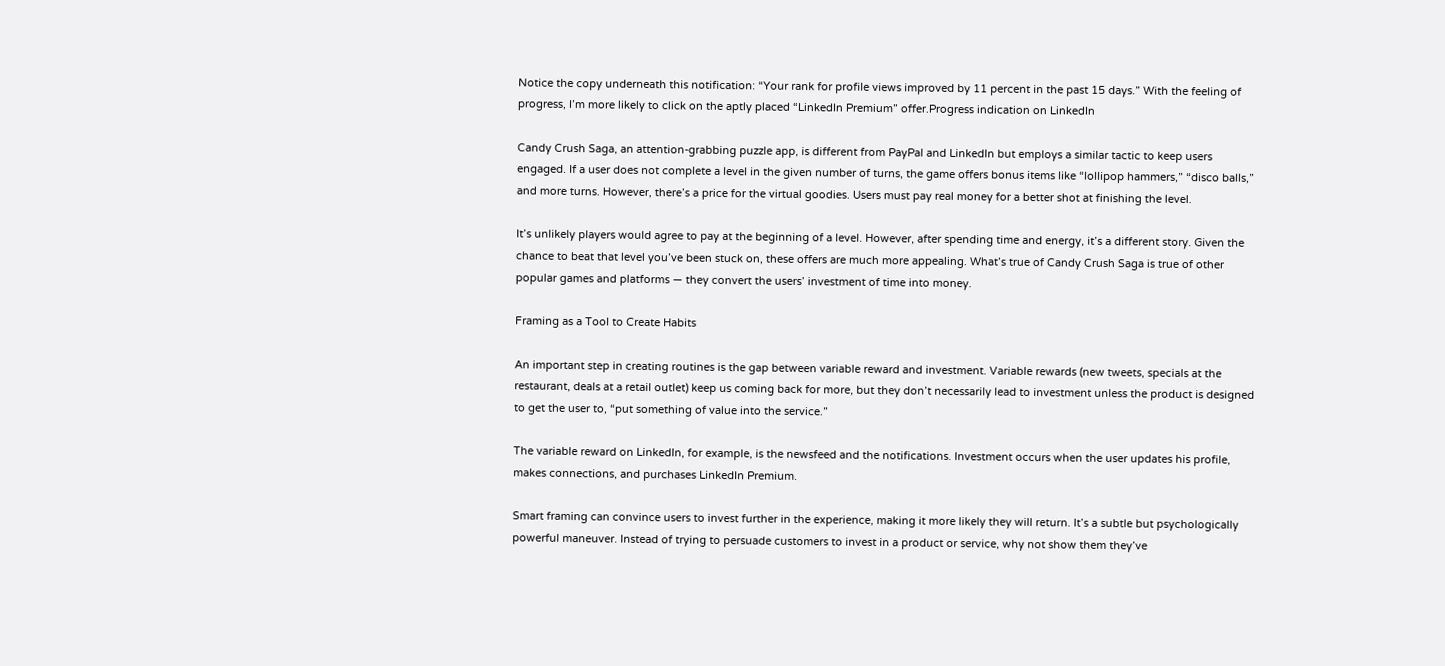Notice the copy underneath this notification: “Your rank for profile views improved by 11 percent in the past 15 days.” With the feeling of progress, I’m more likely to click on the aptly placed “LinkedIn Premium” offer.Progress indication on LinkedIn

Candy Crush Saga, an attention-grabbing puzzle app, is different from PayPal and LinkedIn but employs a similar tactic to keep users engaged. If a user does not complete a level in the given number of turns, the game offers bonus items like “lollipop hammers,” “disco balls,” and more turns. However, there’s a price for the virtual goodies. Users must pay real money for a better shot at finishing the level.

It’s unlikely players would agree to pay at the beginning of a level. However, after spending time and energy, it’s a different story. Given the chance to beat that level you’ve been stuck on, these offers are much more appealing. What’s true of Candy Crush Saga is true of other popular games and platforms — they convert the users’ investment of time into money.

Framing as a Tool to Create Habits

An important step in creating routines is the gap between variable reward and investment. Variable rewards (new tweets, specials at the restaurant, deals at a retail outlet) keep us coming back for more, but they don’t necessarily lead to investment unless the product is designed to get the user to, “put something of value into the service.”

The variable reward on LinkedIn, for example, is the newsfeed and the notifications. Investment occurs when the user updates his profile, makes connections, and purchases LinkedIn Premium.

Smart framing can convince users to invest further in the experience, making it more likely they will return. It’s a subtle but psychologically powerful maneuver. Instead of trying to persuade customers to invest in a product or service, why not show them they’ve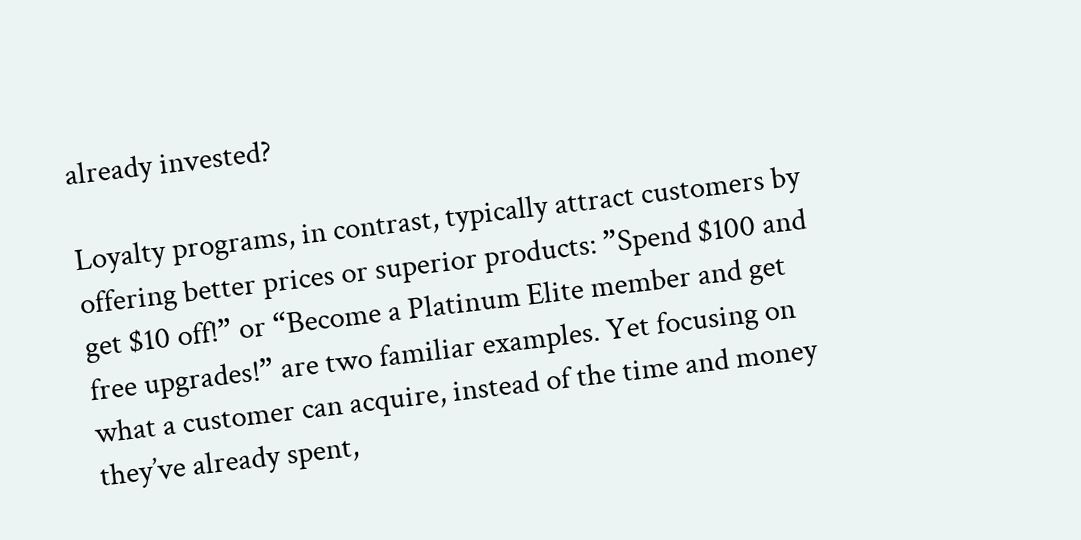already invested?

Loyalty programs, in contrast, typically attract customers by offering better prices or superior products: ”Spend $100 and get $10 off!” or “Become a Platinum Elite member and get free upgrades!” are two familiar examples. Yet focusing on what a customer can acquire, instead of the time and money they’ve already spent,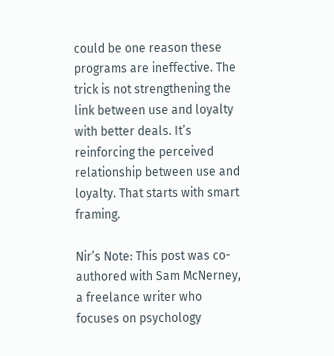could be one reason these programs are ineffective. The trick is not strengthening the link between use and loyalty with better deals. It’s reinforcing the perceived relationship between use and loyalty. That starts with smart framing.

Nir’s Note: This post was co-authored with Sam McNerney, a freelance writer who focuses on psychology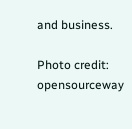and business.

Photo credit: opensourceway